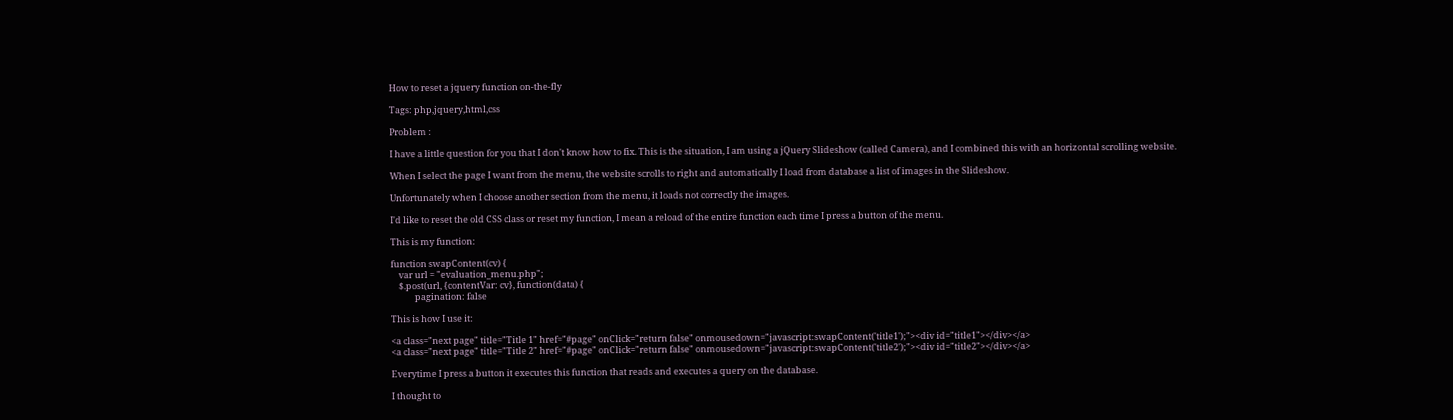How to reset a jquery function on-the-fly

Tags: php,jquery,html,css

Problem :

I have a little question for you that I don't know how to fix. This is the situation, I am using a jQuery Slideshow (called Camera), and I combined this with an horizontal scrolling website.

When I select the page I want from the menu, the website scrolls to right and automatically I load from database a list of images in the Slideshow.

Unfortunately when I choose another section from the menu, it loads not correctly the images.

I'd like to reset the old CSS class or reset my function, I mean a reload of the entire function each time I press a button of the menu.

This is my function:

function swapContent(cv) {
    var url = "evaluation_menu.php";
    $.post(url, {contentVar: cv}, function(data) {
            pagination: false

This is how I use it:

<a class="next page" title="Title 1" href="#page" onClick="return false" onmousedown="javascript:swapContent('title1');"><div id="title1"></div></a>
<a class="next page" title="Title 2" href="#page" onClick="return false" onmousedown="javascript:swapContent('title2');"><div id="title2"></div></a>

Everytime I press a button it executes this function that reads and executes a query on the database.

I thought to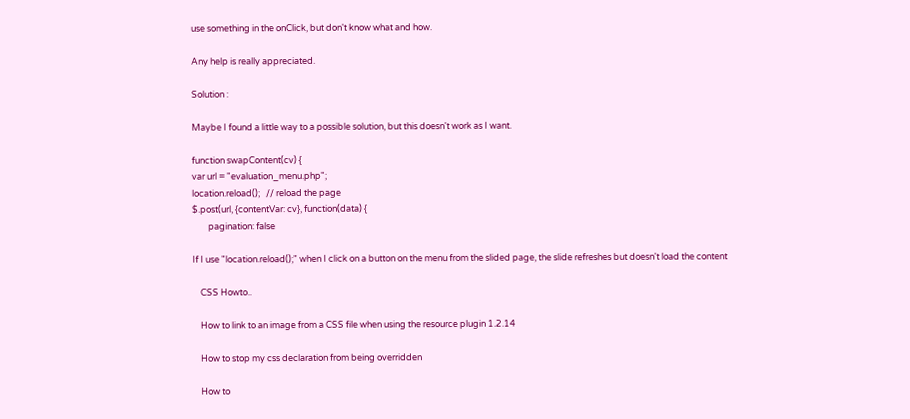use something in the onClick, but don't know what and how.

Any help is really appreciated.

Solution :

Maybe I found a little way to a possible solution, but this doesn't work as I want.

function swapContent(cv) {
var url = "evaluation_menu.php";
location.reload();   // reload the page
$.post(url, {contentVar: cv}, function(data) {
        pagination: false

If I use "location.reload();" when I click on a button on the menu from the slided page, the slide refreshes but doesn't load the content

    CSS Howto..

    How to link to an image from a CSS file when using the resource plugin 1.2.14

    How to stop my css declaration from being overridden

    How to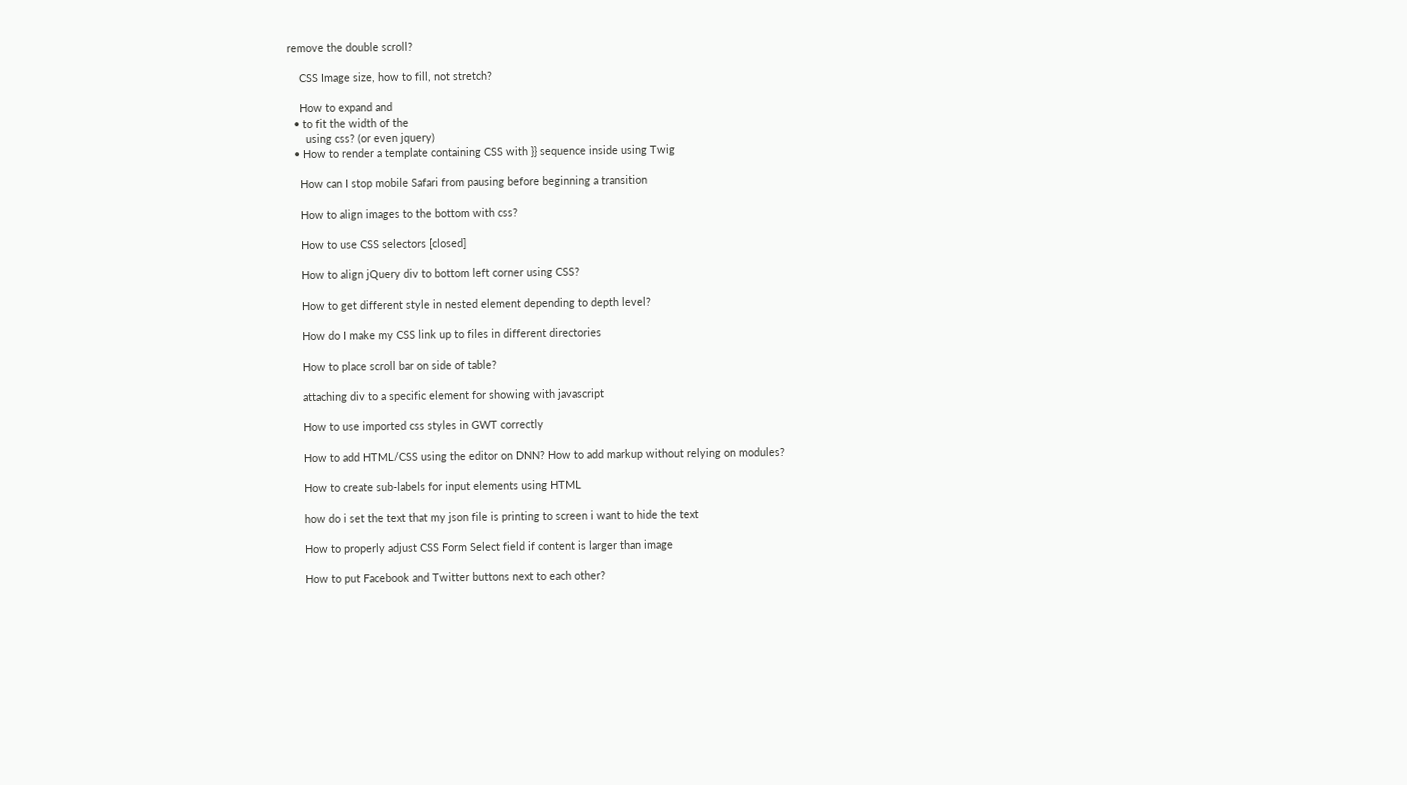remove the double scroll?

    CSS Image size, how to fill, not stretch?

    How to expand and
  • to fit the width of the
      using css? (or even jquery)
  • How to render a template containing CSS with }} sequence inside using Twig

    How can I stop mobile Safari from pausing before beginning a transition

    How to align images to the bottom with css?

    How to use CSS selectors [closed]

    How to align jQuery div to bottom left corner using CSS?

    How to get different style in nested element depending to depth level?

    How do I make my CSS link up to files in different directories

    How to place scroll bar on side of table?

    attaching div to a specific element for showing with javascript

    How to use imported css styles in GWT correctly

    How to add HTML/CSS using the editor on DNN? How to add markup without relying on modules?

    How to create sub-labels for input elements using HTML

    how do i set the text that my json file is printing to screen i want to hide the text

    How to properly adjust CSS Form Select field if content is larger than image

    How to put Facebook and Twitter buttons next to each other?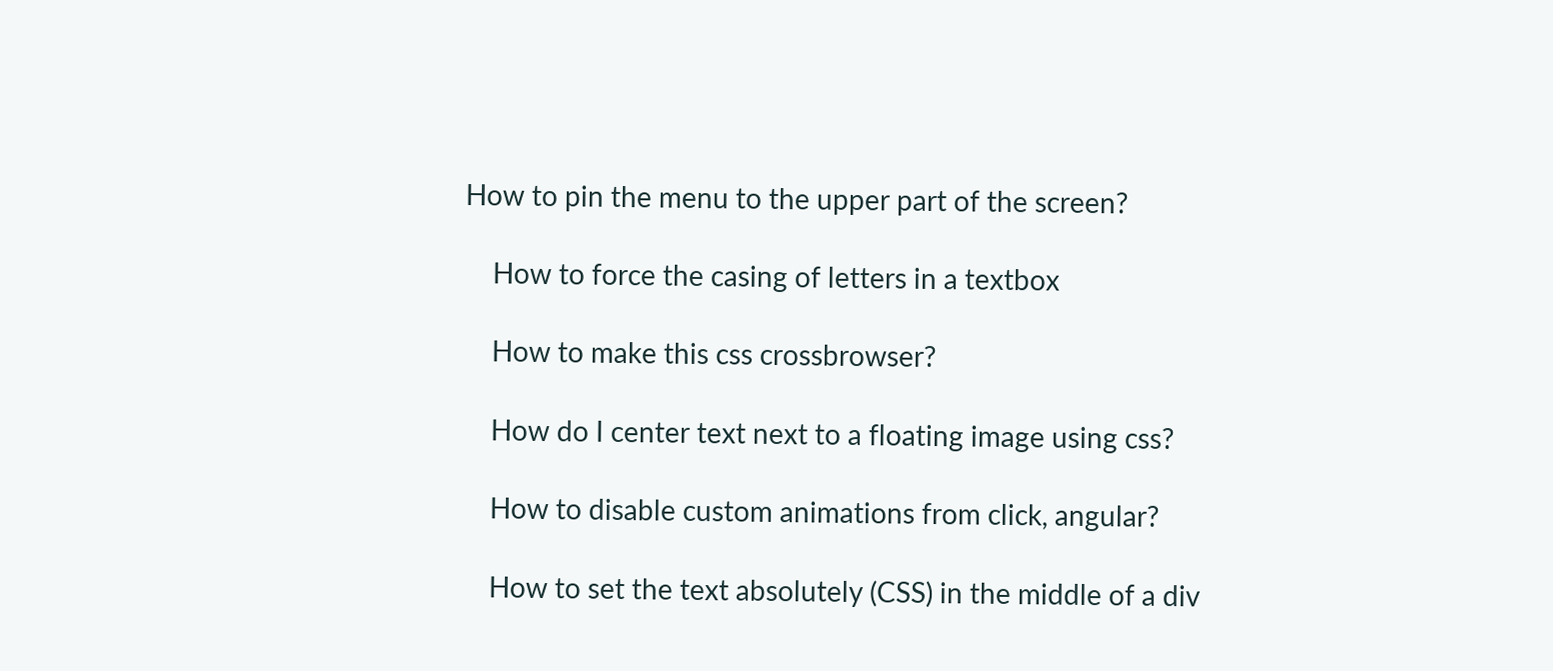How to pin the menu to the upper part of the screen?

    How to force the casing of letters in a textbox

    How to make this css crossbrowser?

    How do I center text next to a floating image using css?

    How to disable custom animations from click, angular?

    How to set the text absolutely (CSS) in the middle of a div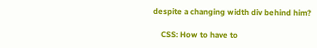despite a changing width div behind him?

    CSS: How to have to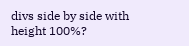divs side by side with height 100%?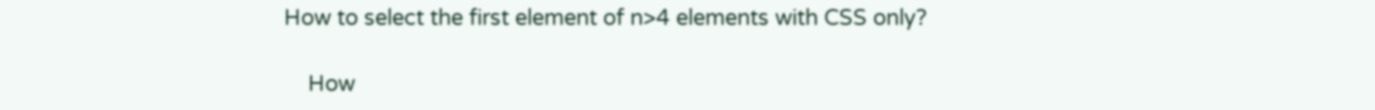How to select the first element of n>4 elements with CSS only?

    How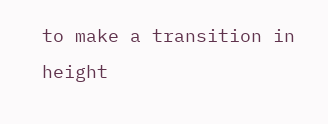to make a transition in height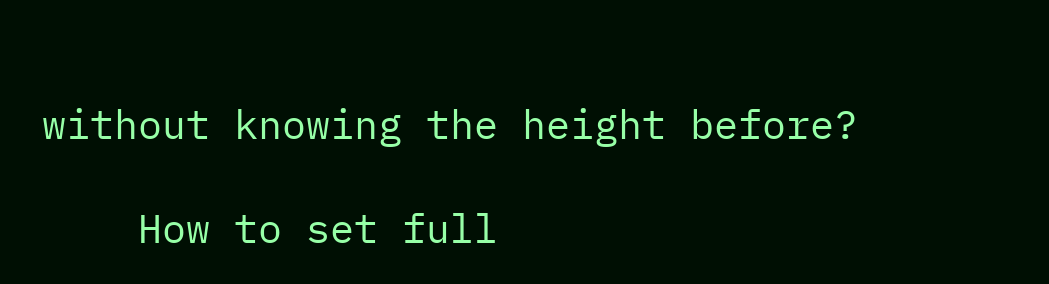without knowing the height before?

    How to set full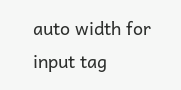auto width for input tag